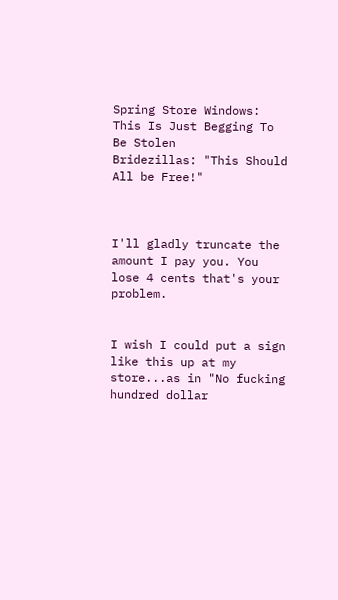Spring Store Windows: This Is Just Begging To Be Stolen
Bridezillas: "This Should All be Free!"



I'll gladly truncate the amount I pay you. You lose 4 cents that's your problem.


I wish I could put a sign like this up at my store...as in "No fucking hundred dollar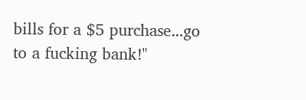bills for a $5 purchase...go to a fucking bank!"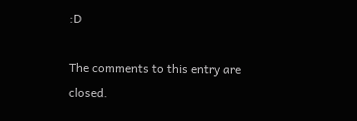:D

The comments to this entry are closed.